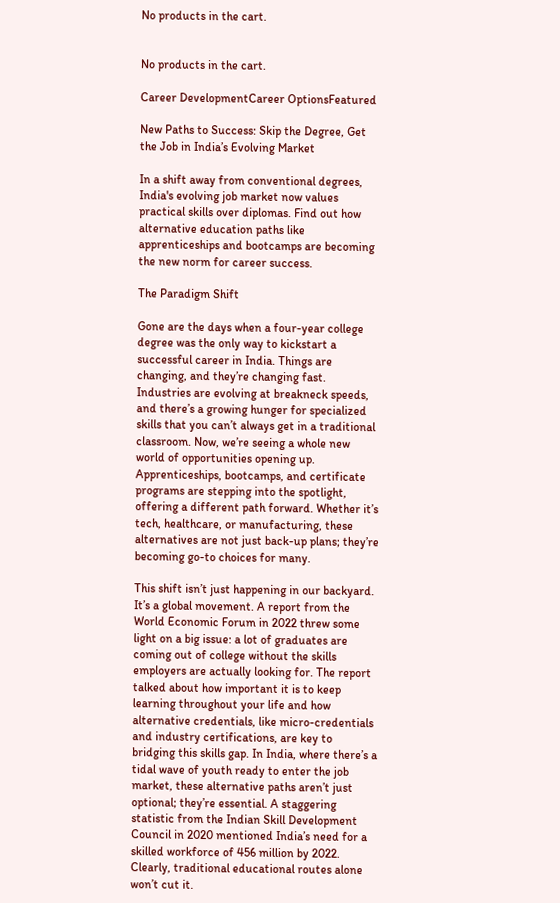No products in the cart.


No products in the cart.

Career DevelopmentCareer OptionsFeatured

New Paths to Success: Skip the Degree, Get the Job in India’s Evolving Market

In a shift away from conventional degrees, India's evolving job market now values practical skills over diplomas. Find out how alternative education paths like apprenticeships and bootcamps are becoming the new norm for career success.

The Paradigm Shift

Gone are the days when a four-year college degree was the only way to kickstart a successful career in India. Things are changing, and they’re changing fast. Industries are evolving at breakneck speeds, and there’s a growing hunger for specialized skills that you can’t always get in a traditional classroom. Now, we’re seeing a whole new world of opportunities opening up. Apprenticeships, bootcamps, and certificate programs are stepping into the spotlight, offering a different path forward. Whether it’s tech, healthcare, or manufacturing, these alternatives are not just back-up plans; they’re becoming go-to choices for many.

This shift isn’t just happening in our backyard. It’s a global movement. A report from the World Economic Forum in 2022 threw some light on a big issue: a lot of graduates are coming out of college without the skills employers are actually looking for. The report talked about how important it is to keep learning throughout your life and how alternative credentials, like micro-credentials and industry certifications, are key to bridging this skills gap. In India, where there’s a tidal wave of youth ready to enter the job market, these alternative paths aren’t just optional; they’re essential. A staggering statistic from the Indian Skill Development Council in 2020 mentioned India’s need for a skilled workforce of 456 million by 2022. Clearly, traditional educational routes alone won’t cut it.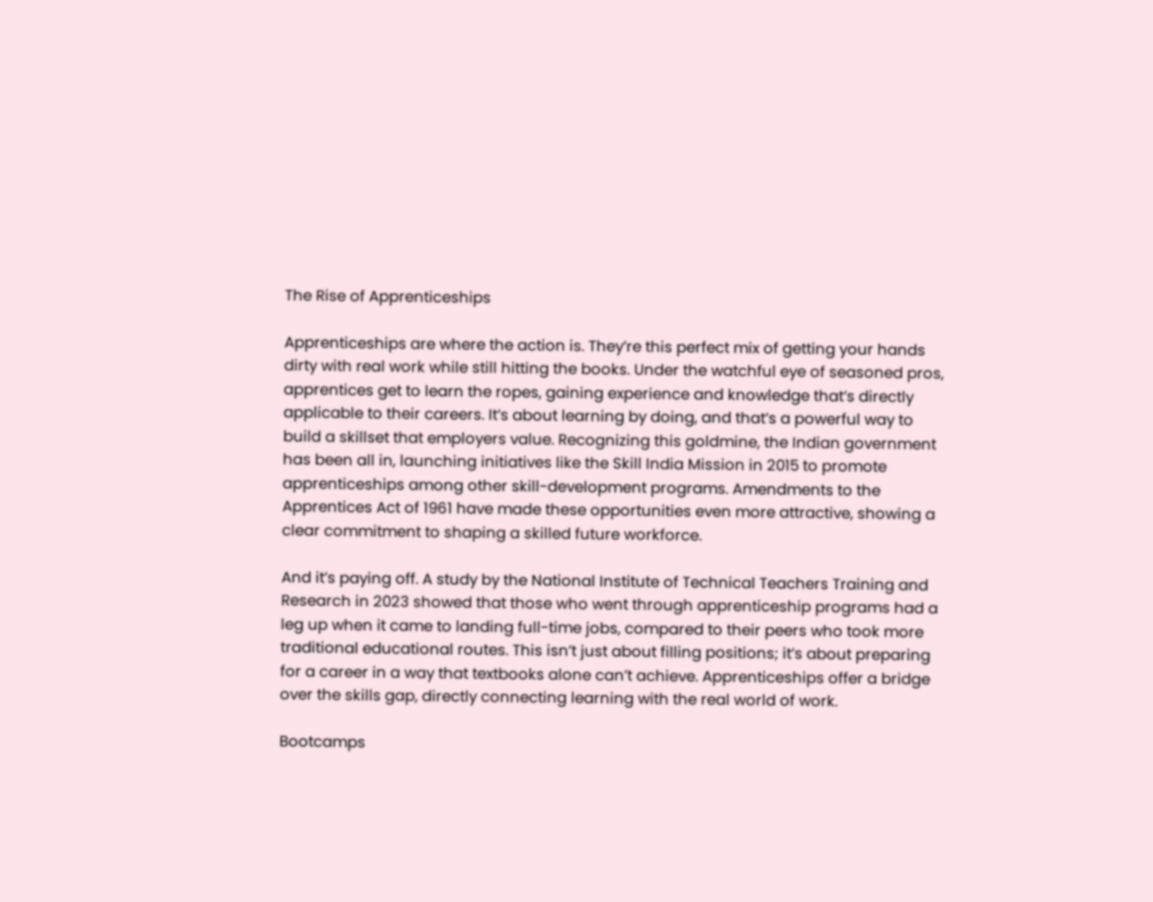The Rise of Apprenticeships

Apprenticeships are where the action is. They’re this perfect mix of getting your hands dirty with real work while still hitting the books. Under the watchful eye of seasoned pros, apprentices get to learn the ropes, gaining experience and knowledge that’s directly applicable to their careers. It’s about learning by doing, and that’s a powerful way to build a skillset that employers value. Recognizing this goldmine, the Indian government has been all in, launching initiatives like the Skill India Mission in 2015 to promote apprenticeships among other skill-development programs. Amendments to the Apprentices Act of 1961 have made these opportunities even more attractive, showing a clear commitment to shaping a skilled future workforce.

And it’s paying off. A study by the National Institute of Technical Teachers Training and Research in 2023 showed that those who went through apprenticeship programs had a leg up when it came to landing full-time jobs, compared to their peers who took more traditional educational routes. This isn’t just about filling positions; it’s about preparing for a career in a way that textbooks alone can’t achieve. Apprenticeships offer a bridge over the skills gap, directly connecting learning with the real world of work.

Bootcamps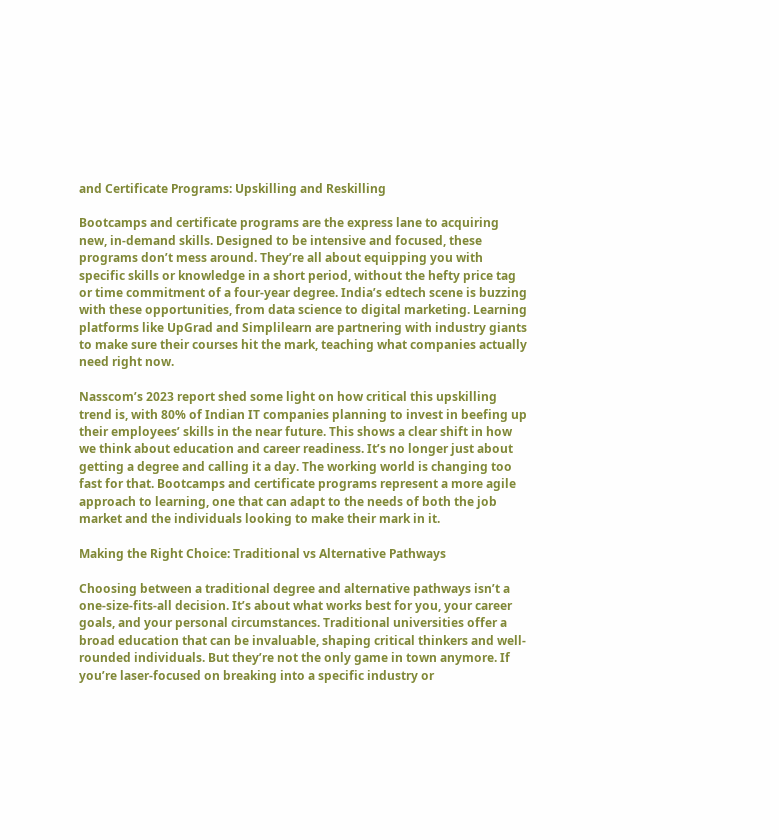and Certificate Programs: Upskilling and Reskilling

Bootcamps and certificate programs are the express lane to acquiring new, in-demand skills. Designed to be intensive and focused, these programs don’t mess around. They’re all about equipping you with specific skills or knowledge in a short period, without the hefty price tag or time commitment of a four-year degree. India’s edtech scene is buzzing with these opportunities, from data science to digital marketing. Learning platforms like UpGrad and Simplilearn are partnering with industry giants to make sure their courses hit the mark, teaching what companies actually need right now.

Nasscom’s 2023 report shed some light on how critical this upskilling trend is, with 80% of Indian IT companies planning to invest in beefing up their employees’ skills in the near future. This shows a clear shift in how we think about education and career readiness. It’s no longer just about getting a degree and calling it a day. The working world is changing too fast for that. Bootcamps and certificate programs represent a more agile approach to learning, one that can adapt to the needs of both the job market and the individuals looking to make their mark in it.

Making the Right Choice: Traditional vs Alternative Pathways

Choosing between a traditional degree and alternative pathways isn’t a one-size-fits-all decision. It’s about what works best for you, your career goals, and your personal circumstances. Traditional universities offer a broad education that can be invaluable, shaping critical thinkers and well-rounded individuals. But they’re not the only game in town anymore. If you’re laser-focused on breaking into a specific industry or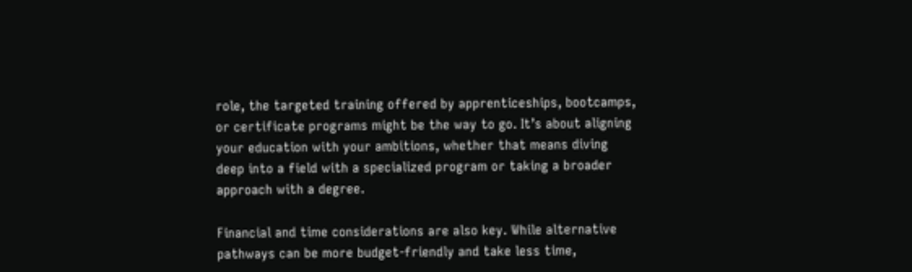role, the targeted training offered by apprenticeships, bootcamps, or certificate programs might be the way to go. It’s about aligning your education with your ambitions, whether that means diving deep into a field with a specialized program or taking a broader approach with a degree.

Financial and time considerations are also key. While alternative pathways can be more budget-friendly and take less time,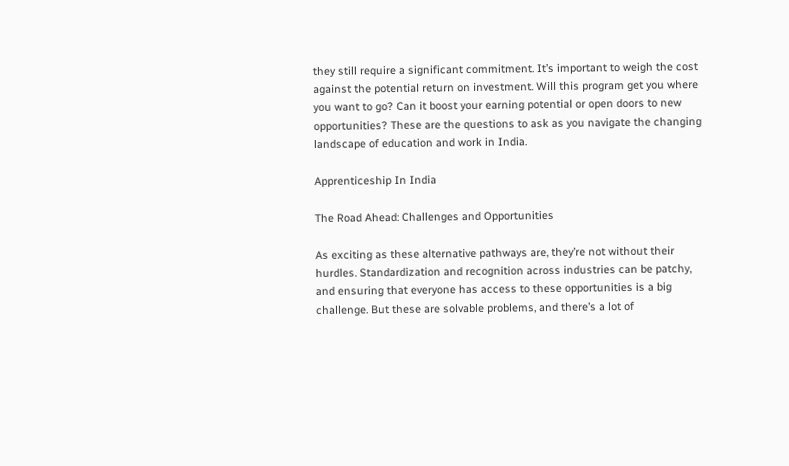they still require a significant commitment. It’s important to weigh the cost against the potential return on investment. Will this program get you where you want to go? Can it boost your earning potential or open doors to new opportunities? These are the questions to ask as you navigate the changing landscape of education and work in India.

Apprenticeship In India

The Road Ahead: Challenges and Opportunities

As exciting as these alternative pathways are, they’re not without their hurdles. Standardization and recognition across industries can be patchy, and ensuring that everyone has access to these opportunities is a big challenge. But these are solvable problems, and there’s a lot of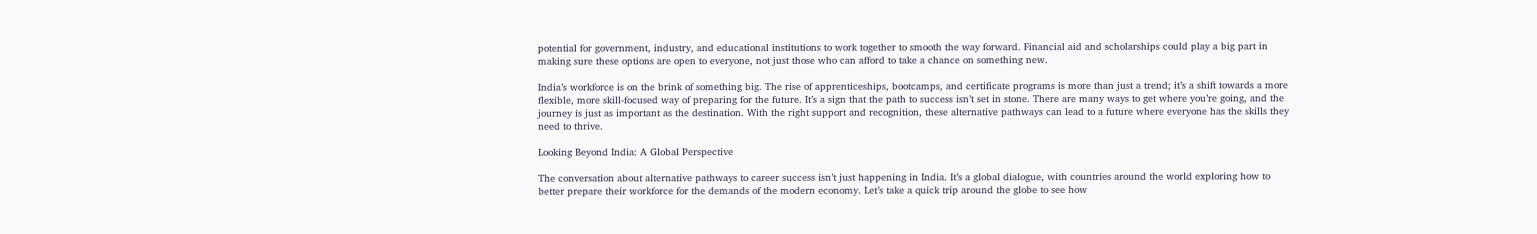potential for government, industry, and educational institutions to work together to smooth the way forward. Financial aid and scholarships could play a big part in making sure these options are open to everyone, not just those who can afford to take a chance on something new.

India’s workforce is on the brink of something big. The rise of apprenticeships, bootcamps, and certificate programs is more than just a trend; it’s a shift towards a more flexible, more skill-focused way of preparing for the future. It’s a sign that the path to success isn’t set in stone. There are many ways to get where you’re going, and the journey is just as important as the destination. With the right support and recognition, these alternative pathways can lead to a future where everyone has the skills they need to thrive.

Looking Beyond India: A Global Perspective

The conversation about alternative pathways to career success isn’t just happening in India. It’s a global dialogue, with countries around the world exploring how to better prepare their workforce for the demands of the modern economy. Let’s take a quick trip around the globe to see how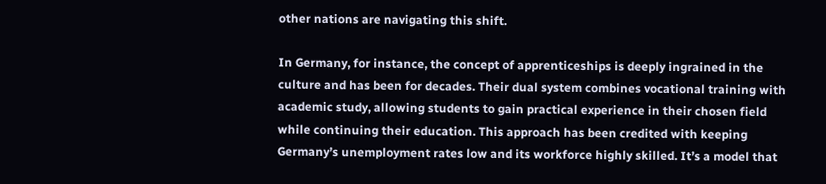other nations are navigating this shift.

In Germany, for instance, the concept of apprenticeships is deeply ingrained in the culture and has been for decades. Their dual system combines vocational training with academic study, allowing students to gain practical experience in their chosen field while continuing their education. This approach has been credited with keeping Germany’s unemployment rates low and its workforce highly skilled. It’s a model that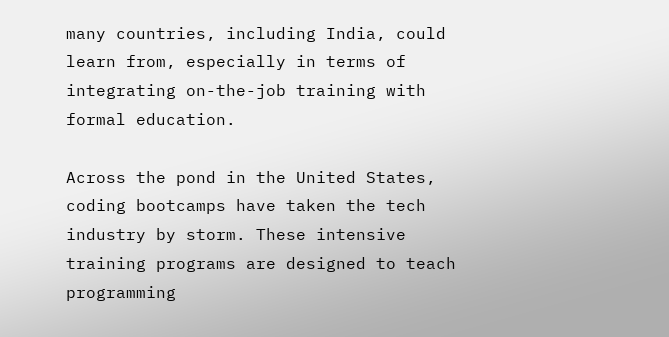many countries, including India, could learn from, especially in terms of integrating on-the-job training with formal education.

Across the pond in the United States, coding bootcamps have taken the tech industry by storm. These intensive training programs are designed to teach programming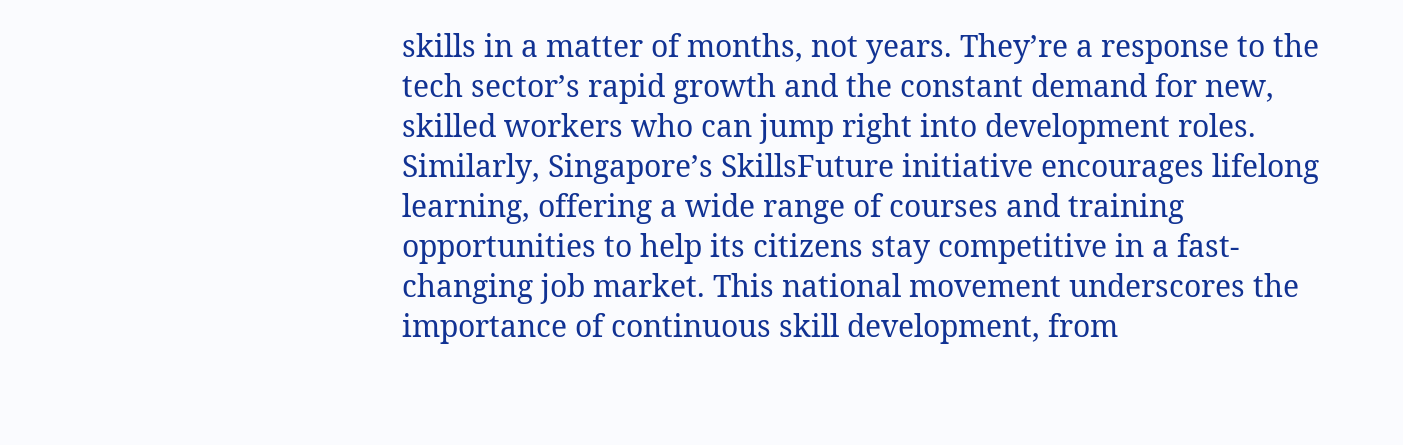skills in a matter of months, not years. They’re a response to the tech sector’s rapid growth and the constant demand for new, skilled workers who can jump right into development roles. Similarly, Singapore’s SkillsFuture initiative encourages lifelong learning, offering a wide range of courses and training opportunities to help its citizens stay competitive in a fast-changing job market. This national movement underscores the importance of continuous skill development, from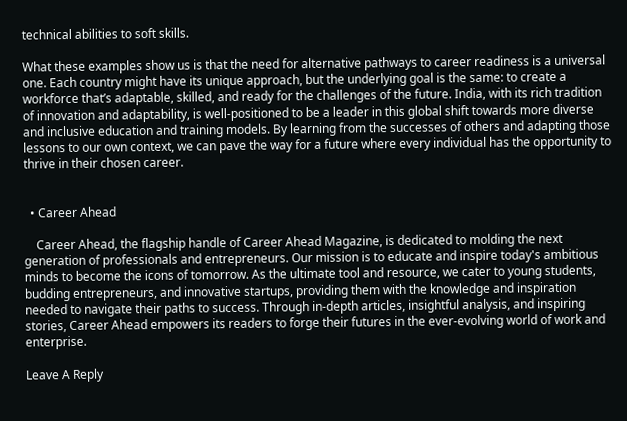technical abilities to soft skills.

What these examples show us is that the need for alternative pathways to career readiness is a universal one. Each country might have its unique approach, but the underlying goal is the same: to create a workforce that’s adaptable, skilled, and ready for the challenges of the future. India, with its rich tradition of innovation and adaptability, is well-positioned to be a leader in this global shift towards more diverse and inclusive education and training models. By learning from the successes of others and adapting those lessons to our own context, we can pave the way for a future where every individual has the opportunity to thrive in their chosen career.


  • Career Ahead

    Career Ahead, the flagship handle of Career Ahead Magazine, is dedicated to molding the next generation of professionals and entrepreneurs. Our mission is to educate and inspire today's ambitious minds to become the icons of tomorrow. As the ultimate tool and resource, we cater to young students, budding entrepreneurs, and innovative startups, providing them with the knowledge and inspiration needed to navigate their paths to success. Through in-depth articles, insightful analysis, and inspiring stories, Career Ahead empowers its readers to forge their futures in the ever-evolving world of work and enterprise.

Leave A Reply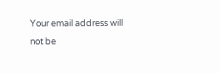Your email address will not be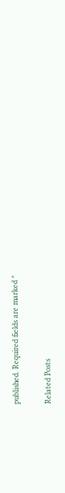published. Required fields are marked *

Related Posts